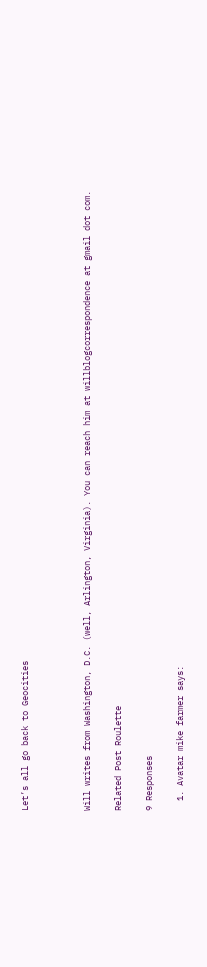Let’s all go back to Geocities



Will writes from Washington, D.C. (well, Arlington, Virginia). You can reach him at willblogcorrespondence at gmail dot com.

Related Post Roulette

9 Responses

  1. Avatar mike farmer says: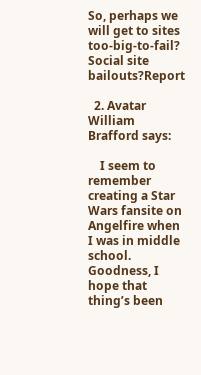So, perhaps we will get to sites too-big-to-fail? Social site bailouts?Report

  2. Avatar William Brafford says:

    I seem to remember creating a Star Wars fansite on Angelfire when I was in middle school. Goodness, I hope that thing’s been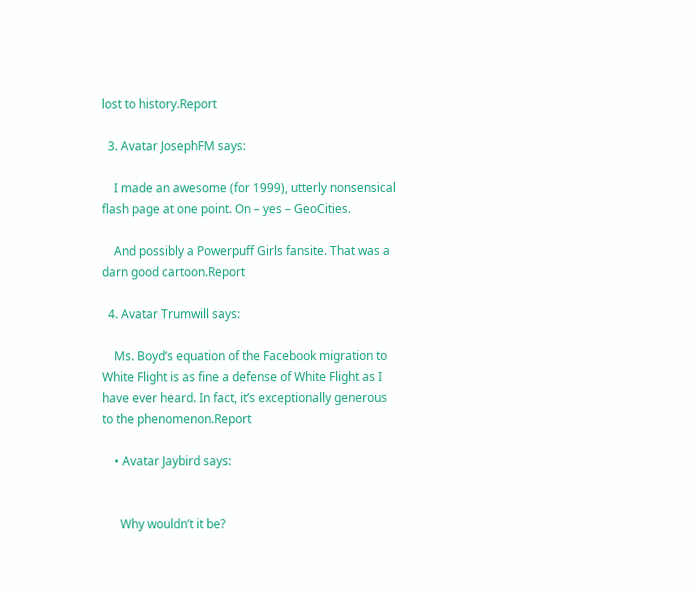lost to history.Report

  3. Avatar JosephFM says:

    I made an awesome (for 1999), utterly nonsensical flash page at one point. On – yes – GeoCities.

    And possibly a Powerpuff Girls fansite. That was a darn good cartoon.Report

  4. Avatar Trumwill says:

    Ms. Boyd’s equation of the Facebook migration to White Flight is as fine a defense of White Flight as I have ever heard. In fact, it’s exceptionally generous to the phenomenon.Report

    • Avatar Jaybird says:


      Why wouldn’t it be?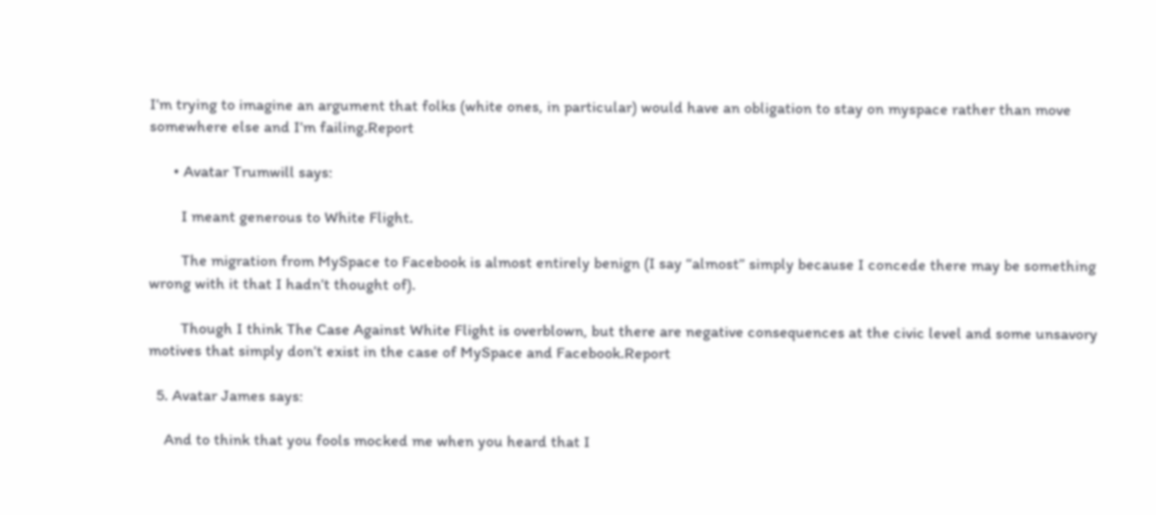I’m trying to imagine an argument that folks (white ones, in particular) would have an obligation to stay on myspace rather than move somewhere else and I’m failing.Report

      • Avatar Trumwill says:

        I meant generous to White Flight.

        The migration from MySpace to Facebook is almost entirely benign (I say “almost” simply because I concede there may be something wrong with it that I hadn’t thought of).

        Though I think The Case Against White Flight is overblown, but there are negative consequences at the civic level and some unsavory motives that simply don’t exist in the case of MySpace and Facebook.Report

  5. Avatar James says:

    And to think that you fools mocked me when you heard that I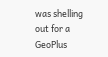was shelling out for a GeoPlus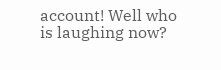account! Well who is laughing now?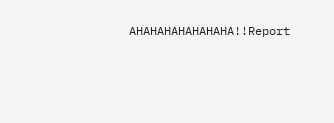AHAHAHAHAHAHAHA!!Report